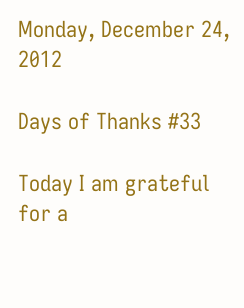Monday, December 24, 2012

Days of Thanks #33

Today I am grateful for a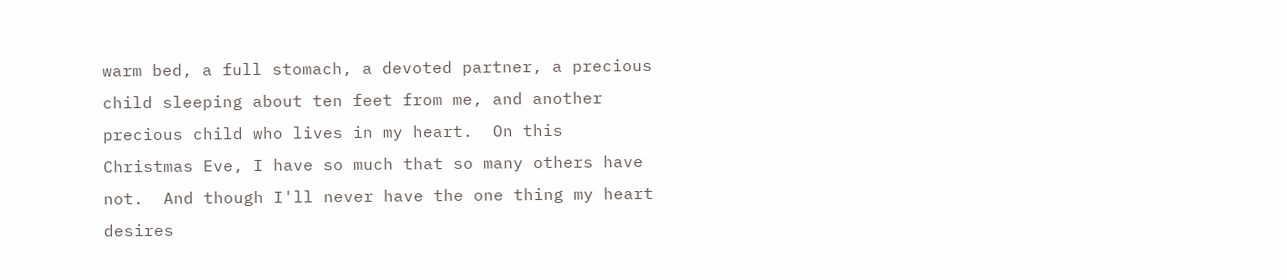warm bed, a full stomach, a devoted partner, a precious child sleeping about ten feet from me, and another precious child who lives in my heart.  On this Christmas Eve, I have so much that so many others have not.  And though I'll never have the one thing my heart desires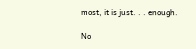most, it is just. . . enough.

No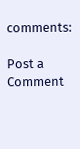comments:

Post a Comment